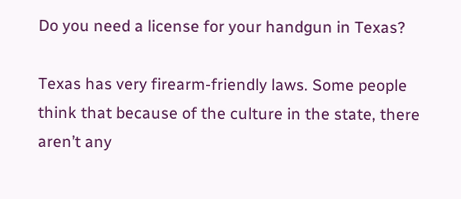Do you need a license for your handgun in Texas?

Texas has very firearm-friendly laws. Some people think that because of the culture in the state, there aren’t any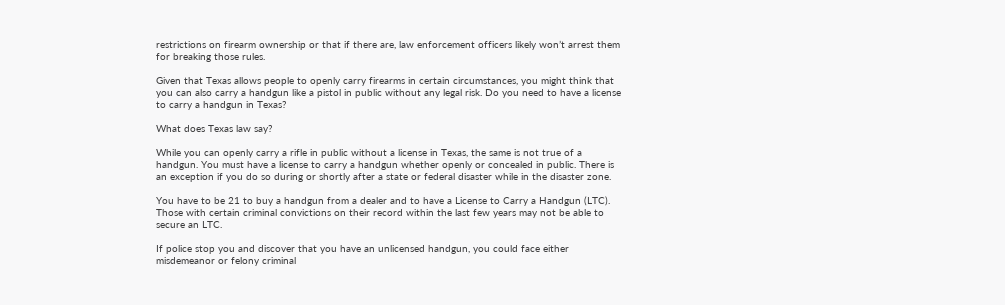restrictions on firearm ownership or that if there are, law enforcement officers likely won’t arrest them for breaking those rules.

Given that Texas allows people to openly carry firearms in certain circumstances, you might think that you can also carry a handgun like a pistol in public without any legal risk. Do you need to have a license to carry a handgun in Texas?

What does Texas law say?

While you can openly carry a rifle in public without a license in Texas, the same is not true of a handgun. You must have a license to carry a handgun whether openly or concealed in public. There is an exception if you do so during or shortly after a state or federal disaster while in the disaster zone.

You have to be 21 to buy a handgun from a dealer and to have a License to Carry a Handgun (LTC). Those with certain criminal convictions on their record within the last few years may not be able to secure an LTC.

If police stop you and discover that you have an unlicensed handgun, you could face either misdemeanor or felony criminal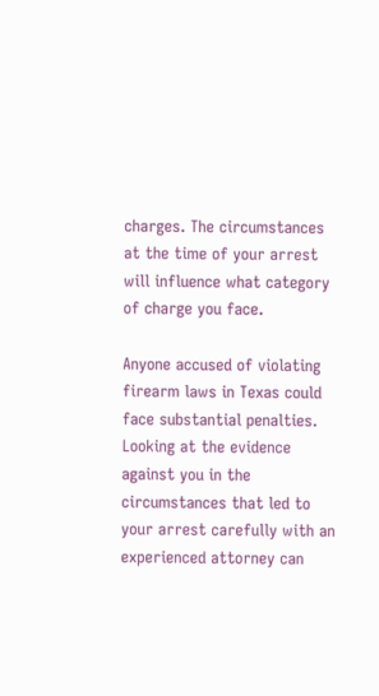charges. The circumstances at the time of your arrest will influence what category of charge you face.

Anyone accused of violating firearm laws in Texas could face substantial penalties. Looking at the evidence against you in the circumstances that led to your arrest carefully with an experienced attorney can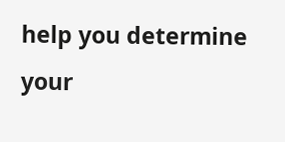help you determine your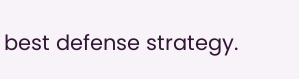best defense strategy.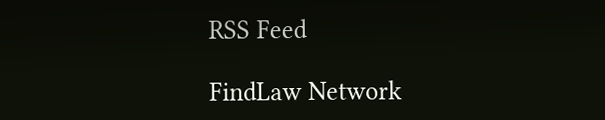RSS Feed

FindLaw Network